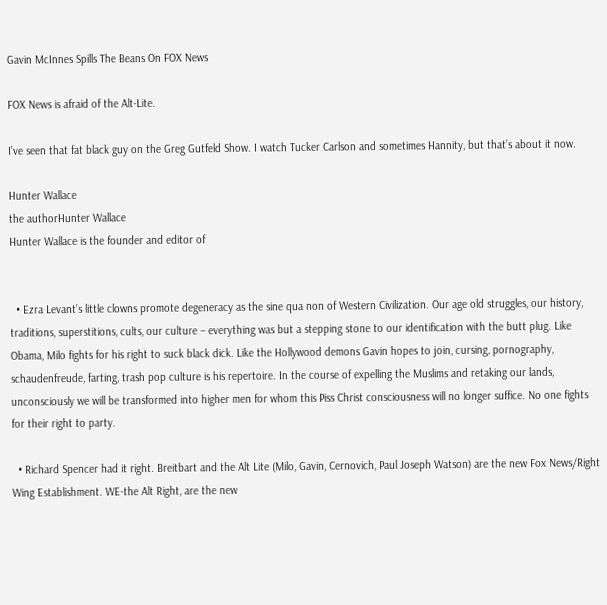Gavin McInnes Spills The Beans On FOX News

FOX News is afraid of the Alt-Lite.

I’ve seen that fat black guy on the Greg Gutfeld Show. I watch Tucker Carlson and sometimes Hannity, but that’s about it now.

Hunter Wallace
the authorHunter Wallace
Hunter Wallace is the founder and editor of


  • Ezra Levant’s little clowns promote degeneracy as the sine qua non of Western Civilization. Our age old struggles, our history, traditions, superstitions, cults, our culture – everything was but a stepping stone to our identification with the butt plug. Like Obama, Milo fights for his right to suck black dick. Like the Hollywood demons Gavin hopes to join, cursing, pornography, schaudenfreude, farting, trash pop culture is his repertoire. In the course of expelling the Muslims and retaking our lands, unconsciously we will be transformed into higher men for whom this Piss Christ consciousness will no longer suffice. No one fights for their right to party.

  • Richard Spencer had it right. Breitbart and the Alt Lite (Milo, Gavin, Cernovich, Paul Joseph Watson) are the new Fox News/Right Wing Establishment. WE-the Alt Right, are the new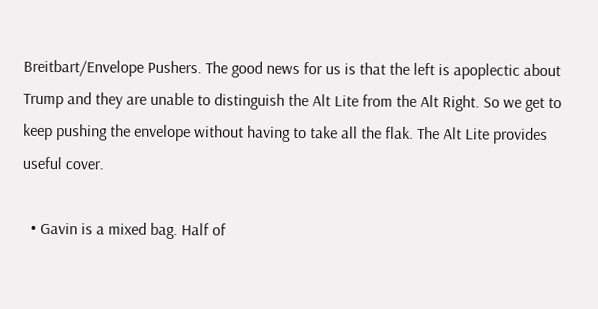Breitbart/Envelope Pushers. The good news for us is that the left is apoplectic about Trump and they are unable to distinguish the Alt Lite from the Alt Right. So we get to keep pushing the envelope without having to take all the flak. The Alt Lite provides useful cover.

  • Gavin is a mixed bag. Half of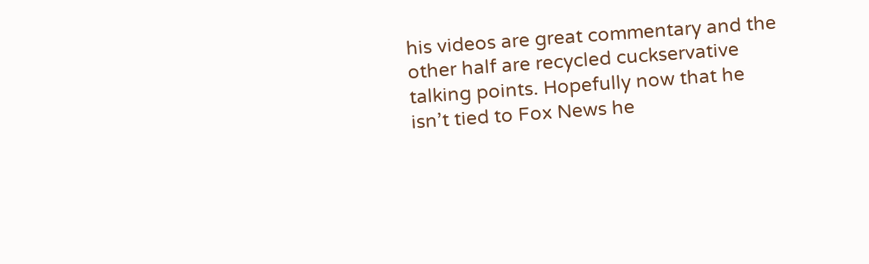his videos are great commentary and the other half are recycled cuckservative talking points. Hopefully now that he isn’t tied to Fox News he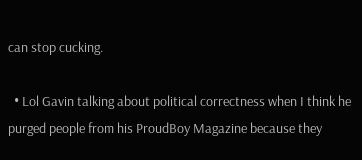can stop cucking.

  • Lol Gavin talking about political correctness when I think he purged people from his ProudBoy Magazine because they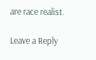are race realist.

Leave a Reply